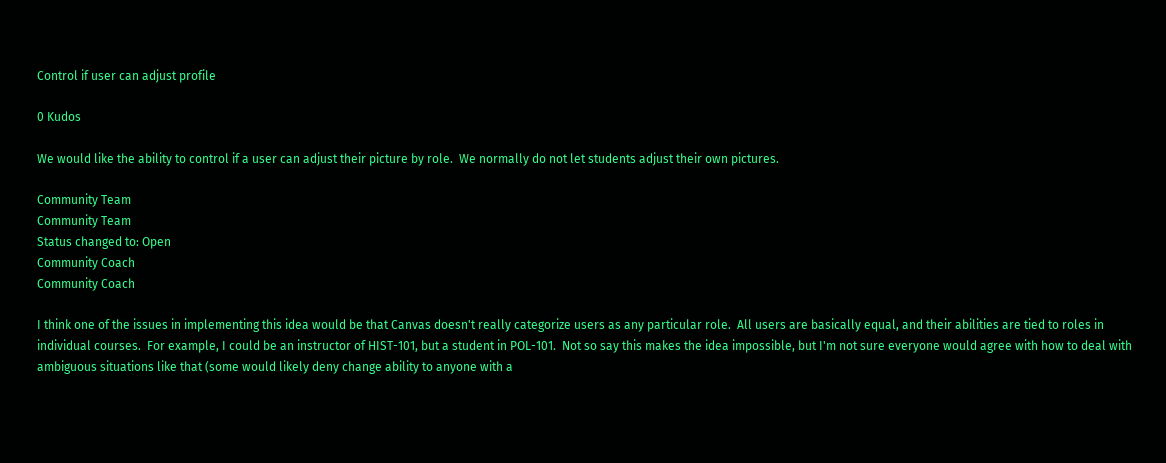Control if user can adjust profile

0 Kudos

We would like the ability to control if a user can adjust their picture by role.  We normally do not let students adjust their own pictures.

Community Team
Community Team
Status changed to: Open
Community Coach
Community Coach

I think one of the issues in implementing this idea would be that Canvas doesn't really categorize users as any particular role.  All users are basically equal, and their abilities are tied to roles in individual courses.  For example, I could be an instructor of HIST-101, but a student in POL-101.  Not so say this makes the idea impossible, but I'm not sure everyone would agree with how to deal with ambiguous situations like that (some would likely deny change ability to anyone with a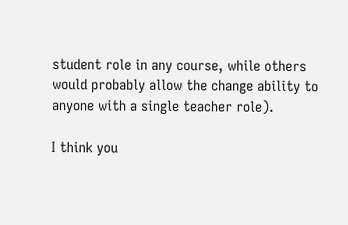student role in any course, while others would probably allow the change ability to anyone with a single teacher role).

I think you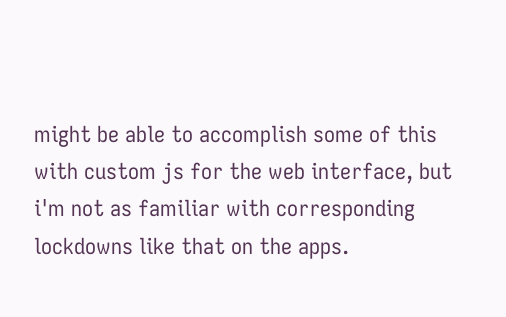might be able to accomplish some of this with custom js for the web interface, but i'm not as familiar with corresponding lockdowns like that on the apps.